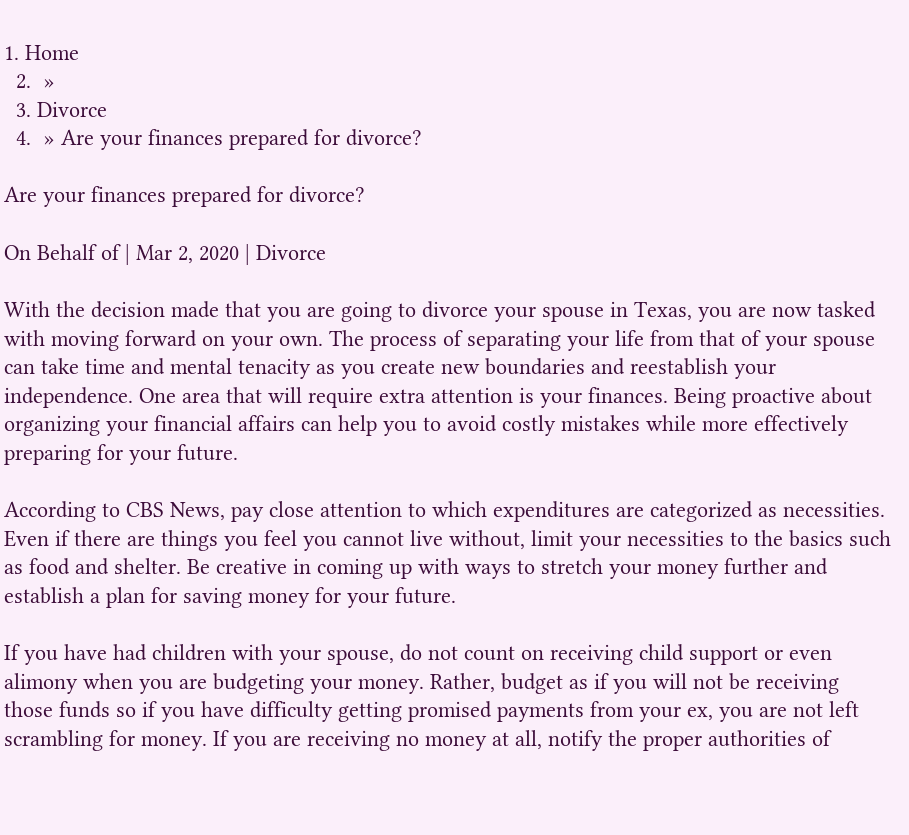1. Home
  2.  »
  3. Divorce
  4.  » Are your finances prepared for divorce?

Are your finances prepared for divorce?

On Behalf of | Mar 2, 2020 | Divorce

With the decision made that you are going to divorce your spouse in Texas, you are now tasked with moving forward on your own. The process of separating your life from that of your spouse can take time and mental tenacity as you create new boundaries and reestablish your independence. One area that will require extra attention is your finances. Being proactive about organizing your financial affairs can help you to avoid costly mistakes while more effectively preparing for your future.

According to CBS News, pay close attention to which expenditures are categorized as necessities. Even if there are things you feel you cannot live without, limit your necessities to the basics such as food and shelter. Be creative in coming up with ways to stretch your money further and establish a plan for saving money for your future.

If you have had children with your spouse, do not count on receiving child support or even alimony when you are budgeting your money. Rather, budget as if you will not be receiving those funds so if you have difficulty getting promised payments from your ex, you are not left scrambling for money. If you are receiving no money at all, notify the proper authorities of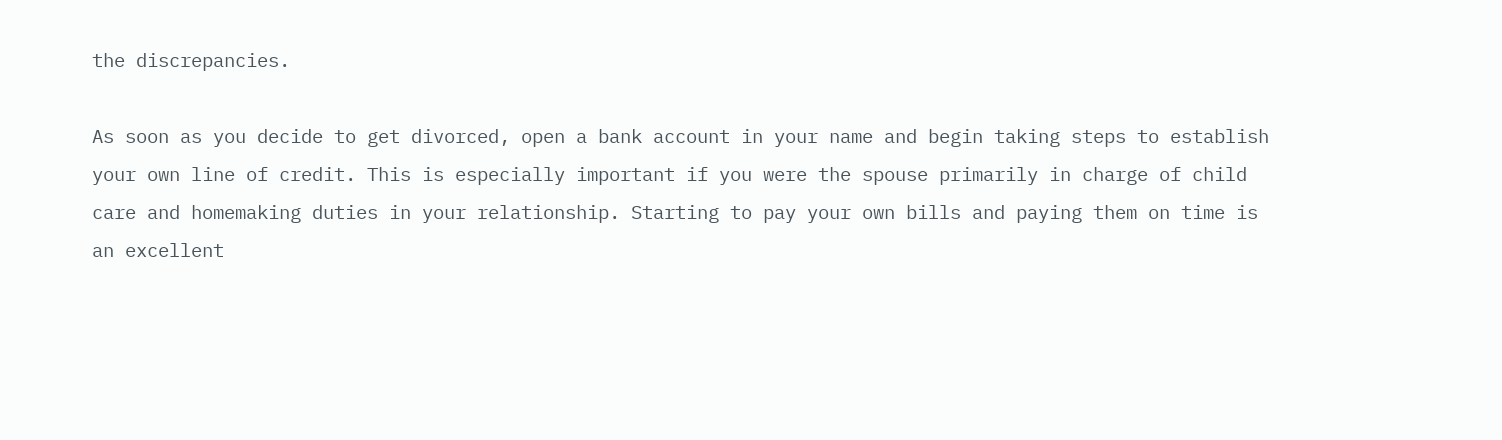the discrepancies.

As soon as you decide to get divorced, open a bank account in your name and begin taking steps to establish your own line of credit. This is especially important if you were the spouse primarily in charge of child care and homemaking duties in your relationship. Starting to pay your own bills and paying them on time is an excellent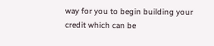way for you to begin building your credit which can be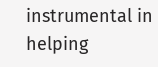instrumental in helping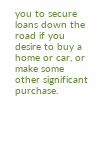you to secure loans down the road if you desire to buy a home or car, or make some other significant purchase.